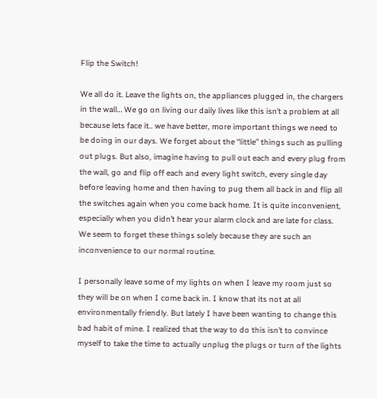Flip the Switch!

We all do it. Leave the lights on, the appliances plugged in, the chargers in the wall… We go on living our daily lives like this isn’t a problem at all because lets face it.. we have better, more important things we need to be doing in our days. We forget about the “little” things such as pulling out plugs. But also, imagine having to pull out each and every plug from the wall, go and flip off each and every light switch, every single day before leaving home and then having to pug them all back in and flip all the switches again when you come back home. It is quite inconvenient, especially when you didn’t hear your alarm clock and are late for class. We seem to forget these things solely because they are such an inconvenience to our normal routine.

I personally leave some of my lights on when I leave my room just so they will be on when I come back in. I know that its not at all environmentally friendly. But lately I have been wanting to change this bad habit of mine. I realized that the way to do this isn’t to convince myself to take the time to actually unplug the plugs or turn of the lights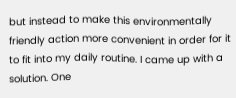but instead to make this environmentally friendly action more convenient in order for it to fit into my daily routine. I came up with a solution. One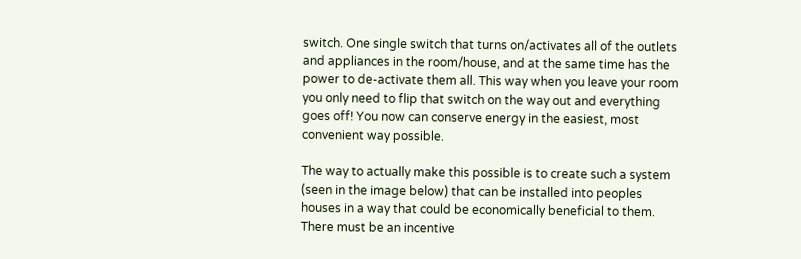switch. One single switch that turns on/activates all of the outlets and appliances in the room/house, and at the same time has the power to de-activate them all. This way when you leave your room you only need to flip that switch on the way out and everything goes off! You now can conserve energy in the easiest, most convenient way possible.

The way to actually make this possible is to create such a system (seen in the image below) that can be installed into peoples houses in a way that could be economically beneficial to them. There must be an incentive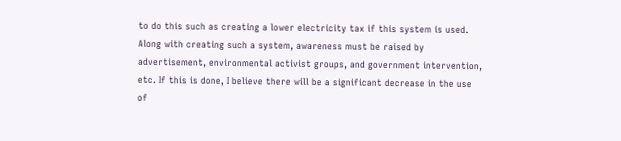to do this such as creating a lower electricity tax if this system is used. Along with creating such a system, awareness must be raised by advertisement, environmental activist groups, and government intervention, etc. If this is done, I believe there will be a significant decrease in the use of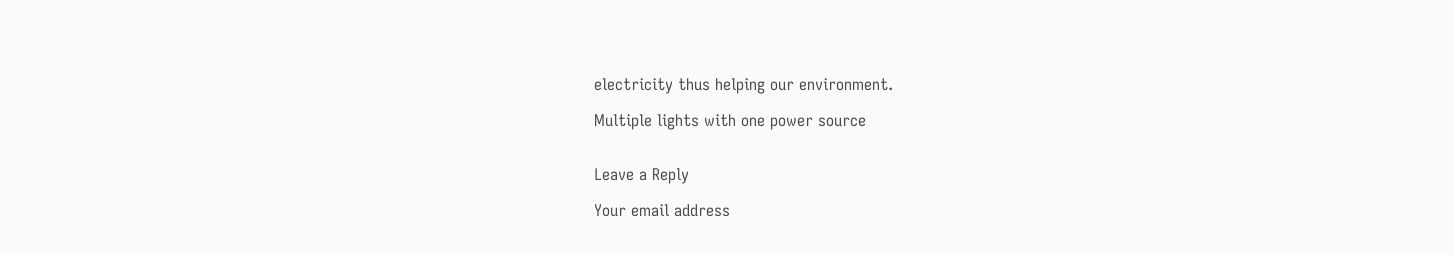electricity thus helping our environment.

Multiple lights with one power source


Leave a Reply

Your email address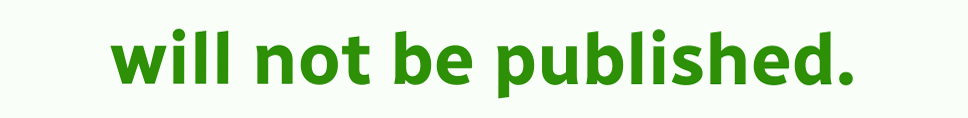will not be published.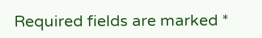Required fields are marked *